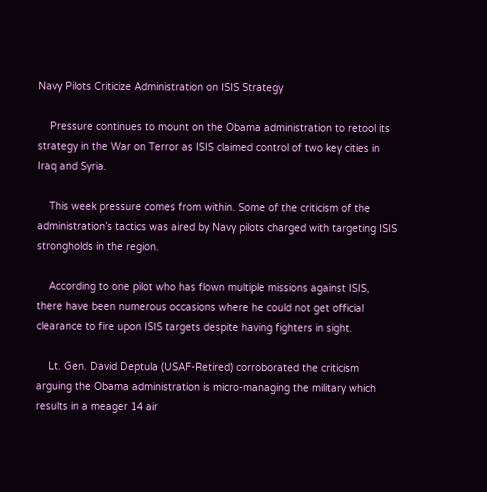Navy Pilots Criticize Administration on ISIS Strategy

    Pressure continues to mount on the Obama administration to retool its strategy in the War on Terror as ISIS claimed control of two key cities in Iraq and Syria.

    This week pressure comes from within. Some of the criticism of the administration’s tactics was aired by Navy pilots charged with targeting ISIS strongholds in the region.

    According to one pilot who has flown multiple missions against ISIS, there have been numerous occasions where he could not get official clearance to fire upon ISIS targets despite having fighters in sight.

    Lt. Gen. David Deptula (USAF-Retired) corroborated the criticism arguing the Obama administration is micro-managing the military which results in a meager 14 air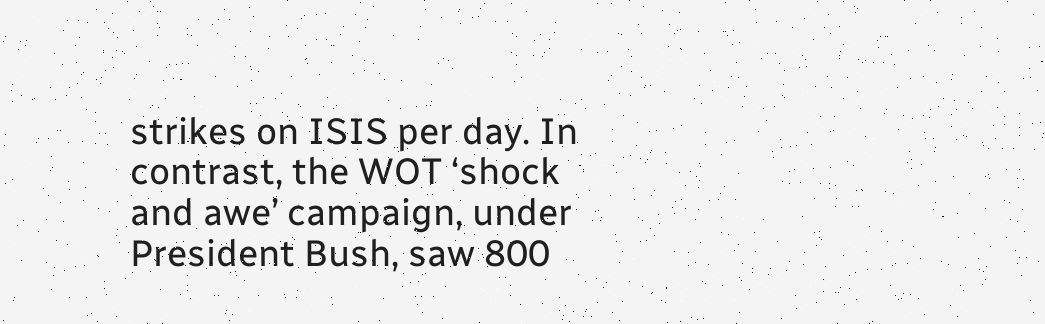strikes on ISIS per day. In contrast, the WOT ‘shock and awe’ campaign, under President Bush, saw 800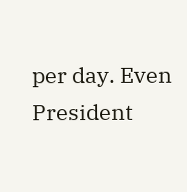per day. Even President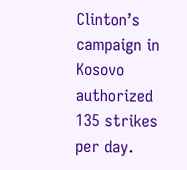Clinton’s campaign in Kosovo authorized 135 strikes per day.